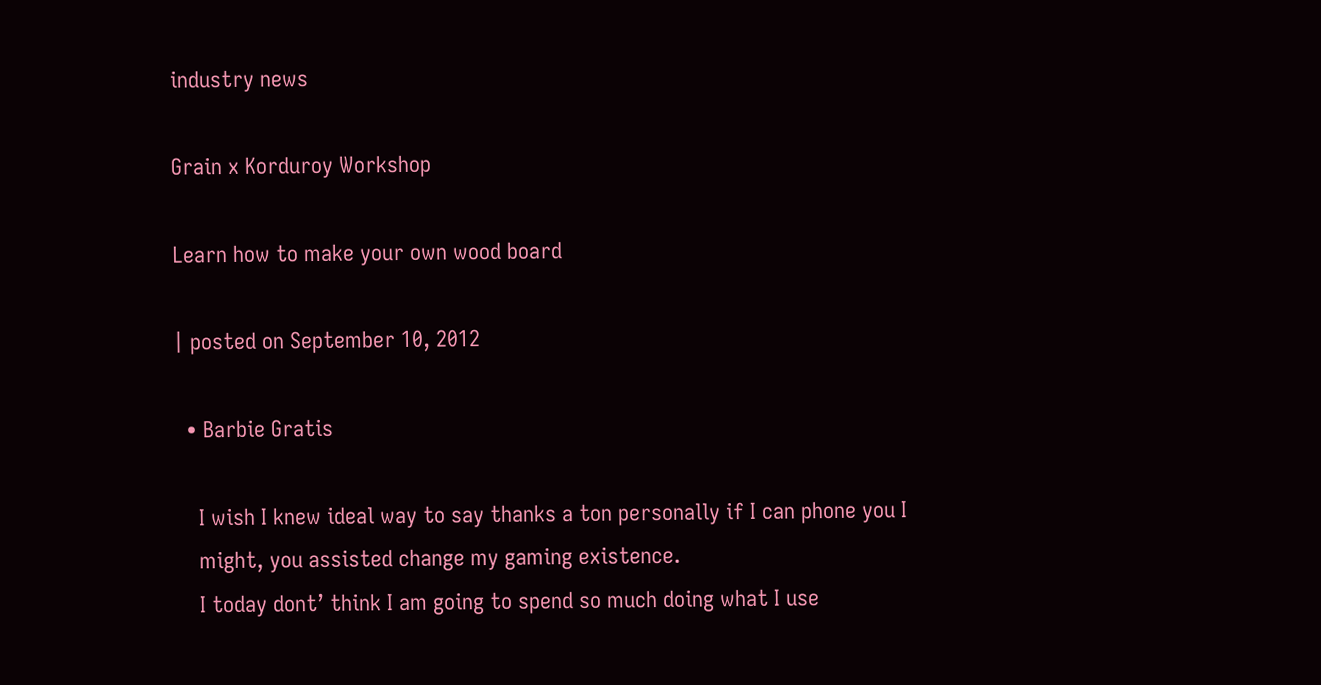industry news

Grain x Korduroy Workshop

Learn how to make your own wood board

| posted on September 10, 2012

  • Barbie Gratis

    I wish I knew ideal way to say thanks a ton personally if I can phone you I
    might, you assisted change my gaming existence.
    I today dont’ think I am going to spend so much doing what I use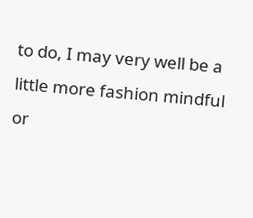to do, I may very well be a little more fashion mindful or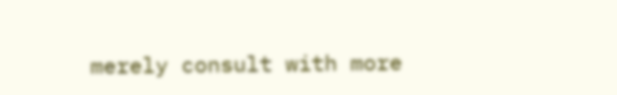merely consult with more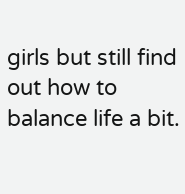girls but still find out how to balance life a bit.